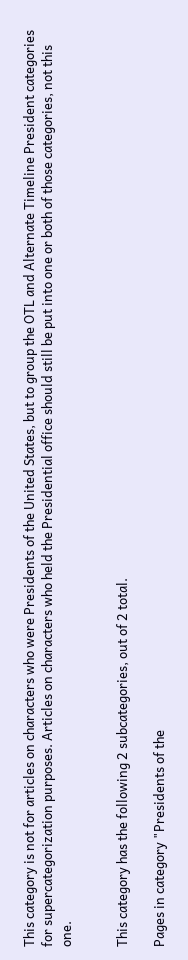This category is not for articles on characters who were Presidents of the United States, but to group the OTL and Alternate Timeline President categories for supercategorization purposes. Articles on characters who held the Presidential office should still be put into one or both of those categories, not this one.


This category has the following 2 subcategories, out of 2 total.

Pages in category "Presidents of the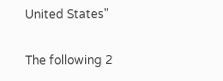United States"

The following 2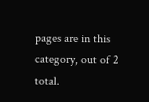pages are in this category, out of 2 total.